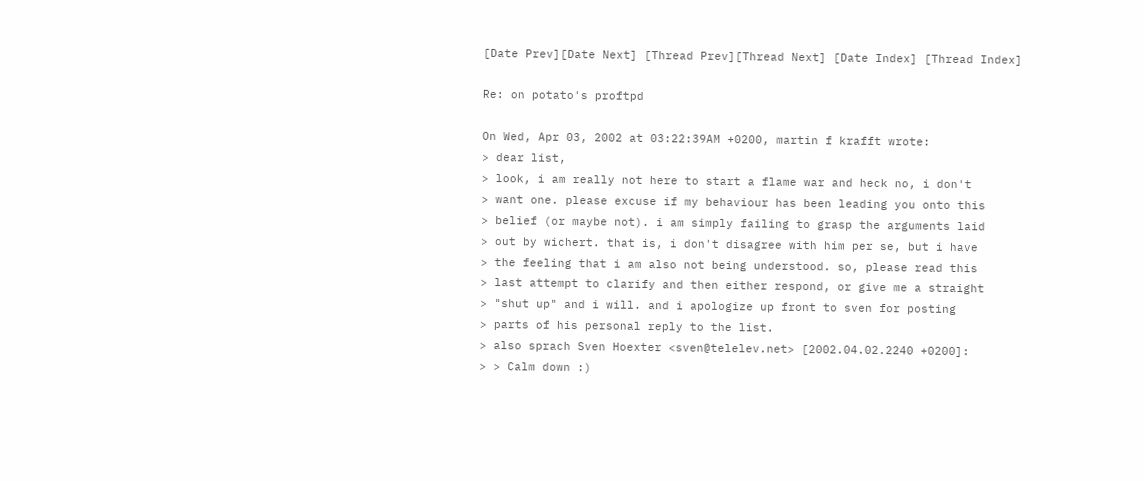[Date Prev][Date Next] [Thread Prev][Thread Next] [Date Index] [Thread Index]

Re: on potato's proftpd

On Wed, Apr 03, 2002 at 03:22:39AM +0200, martin f krafft wrote:
> dear list,
> look, i am really not here to start a flame war and heck no, i don't
> want one. please excuse if my behaviour has been leading you onto this
> belief (or maybe not). i am simply failing to grasp the arguments laid
> out by wichert. that is, i don't disagree with him per se, but i have
> the feeling that i am also not being understood. so, please read this
> last attempt to clarify and then either respond, or give me a straight
> "shut up" and i will. and i apologize up front to sven for posting
> parts of his personal reply to the list.
> also sprach Sven Hoexter <sven@telelev.net> [2002.04.02.2240 +0200]:
> > Calm down :)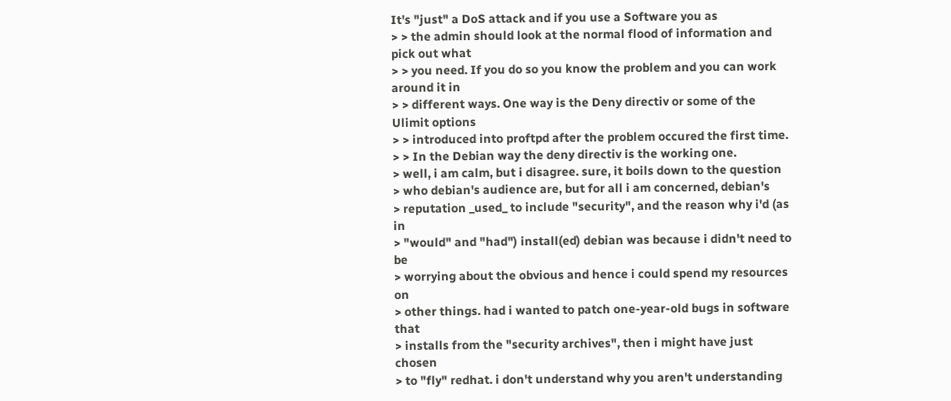It's "just" a DoS attack and if you use a Software you as
> > the admin should look at the normal flood of information and pick out what
> > you need. If you do so you know the problem and you can work around it in
> > different ways. One way is the Deny directiv or some of the Ulimit options
> > introduced into proftpd after the problem occured the first time.
> > In the Debian way the deny directiv is the working one.
> well, i am calm, but i disagree. sure, it boils down to the question
> who debian's audience are, but for all i am concerned, debian's
> reputation _used_ to include "security", and the reason why i'd (as in
> "would" and "had") install(ed) debian was because i didn't need to be
> worrying about the obvious and hence i could spend my resources on
> other things. had i wanted to patch one-year-old bugs in software that
> installs from the "security archives", then i might have just chosen
> to "fly" redhat. i don't understand why you aren't understanding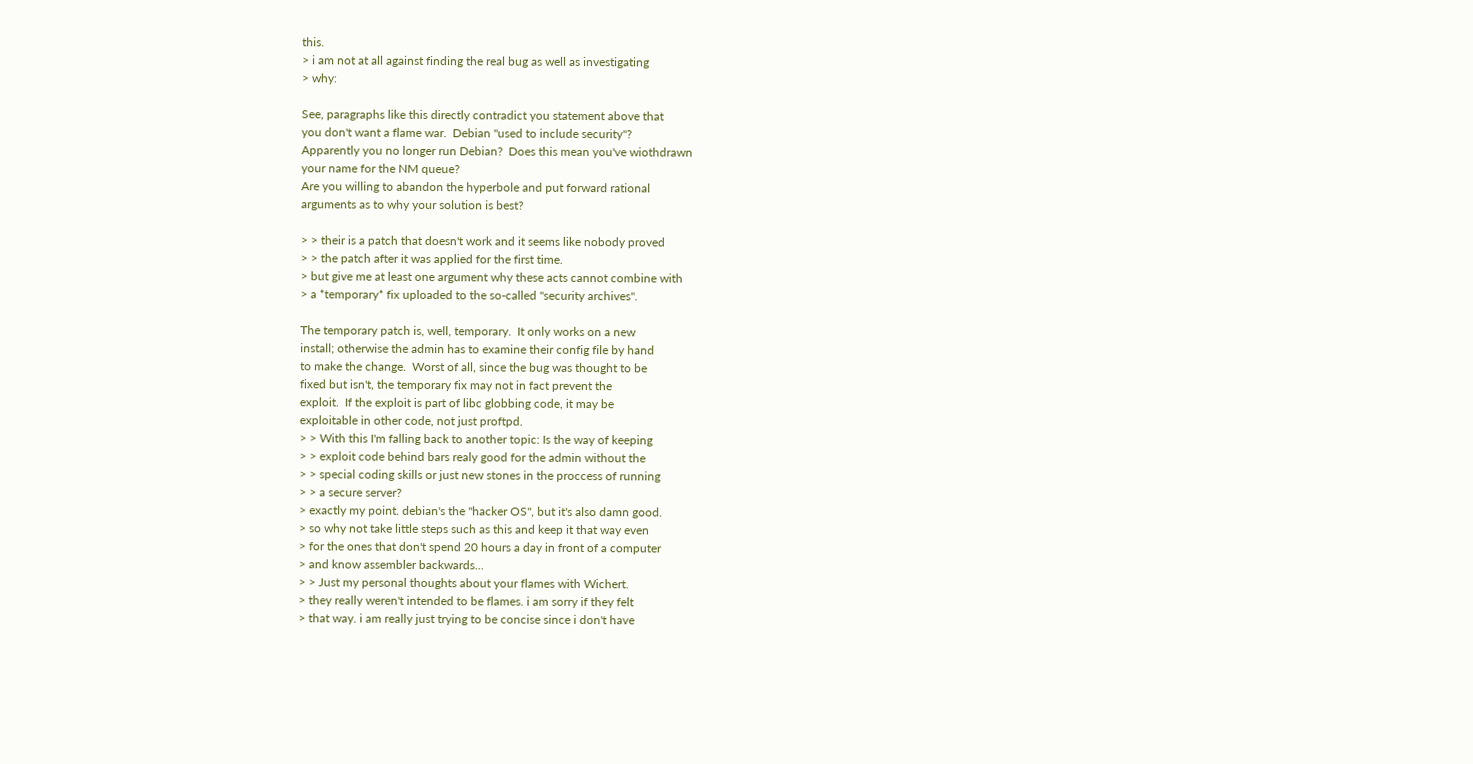this.
> i am not at all against finding the real bug as well as investigating
> why:

See, paragraphs like this directly contradict you statement above that
you don't want a flame war.  Debian "used to include security"?
Apparently you no longer run Debian?  Does this mean you've wiothdrawn
your name for the NM queue?
Are you willing to abandon the hyperbole and put forward rational
arguments as to why your solution is best?

> > their is a patch that doesn't work and it seems like nobody proved
> > the patch after it was applied for the first time.
> but give me at least one argument why these acts cannot combine with
> a *temporary* fix uploaded to the so-called "security archives".

The temporary patch is, well, temporary.  It only works on a new
install; otherwise the admin has to examine their config file by hand
to make the change.  Worst of all, since the bug was thought to be
fixed but isn't, the temporary fix may not in fact prevent the
exploit.  If the exploit is part of libc globbing code, it may be
exploitable in other code, not just proftpd.
> > With this I'm falling back to another topic: Is the way of keeping
> > exploit code behind bars realy good for the admin without the
> > special coding skills or just new stones in the proccess of running
> > a secure server?
> exactly my point. debian's the "hacker OS", but it's also damn good.
> so why not take little steps such as this and keep it that way even
> for the ones that don't spend 20 hours a day in front of a computer
> and know assembler backwards...
> > Just my personal thoughts about your flames with Wichert.
> they really weren't intended to be flames. i am sorry if they felt
> that way. i am really just trying to be concise since i don't have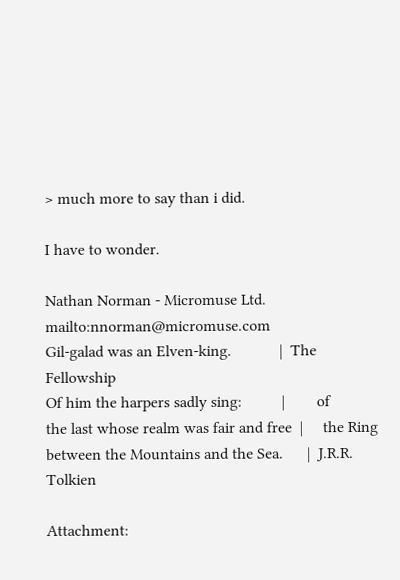> much more to say than i did.

I have to wonder.

Nathan Norman - Micromuse Ltd.  mailto:nnorman@micromuse.com
Gil-galad was an Elven-king.            |  The Fellowship
Of him the harpers sadly sing:          |        of
the last whose realm was fair and free  |     the Ring
between the Mountains and the Sea.      |  J.R.R. Tolkien

Attachment: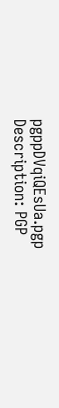pgppDVqiQEsUa.pgp
Description: PGP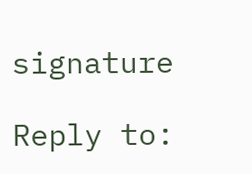signature

Reply to: